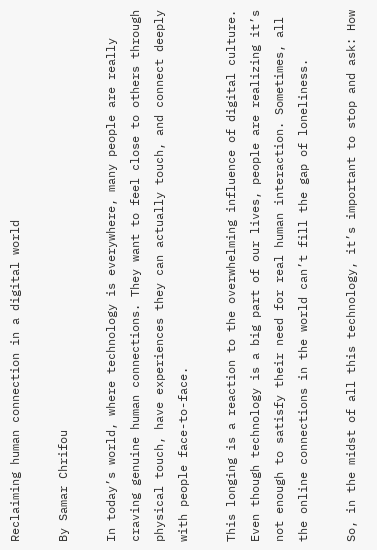Reclaiming human connection in a digital world

By Samar Chrifou

In today’s world, where technology is everywhere, many people are really craving genuine human connections. They want to feel close to others through physical touch, have experiences they can actually touch, and connect deeply with people face-to-face.

This longing is a reaction to the overwhelming influence of digital culture. Even though technology is a big part of our lives, people are realizing it’s not enough to satisfy their need for real human interaction. Sometimes, all the online connections in the world can’t fill the gap of loneliness.

So, in the midst of all this technology, it’s important to stop and ask: How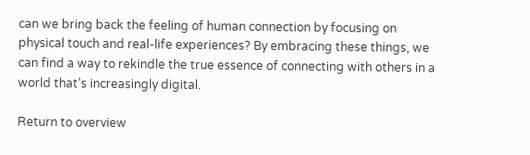can we bring back the feeling of human connection by focusing on physical touch and real-life experiences? By embracing these things, we can find a way to rekindle the true essence of connecting with others in a world that’s increasingly digital.

Return to overview